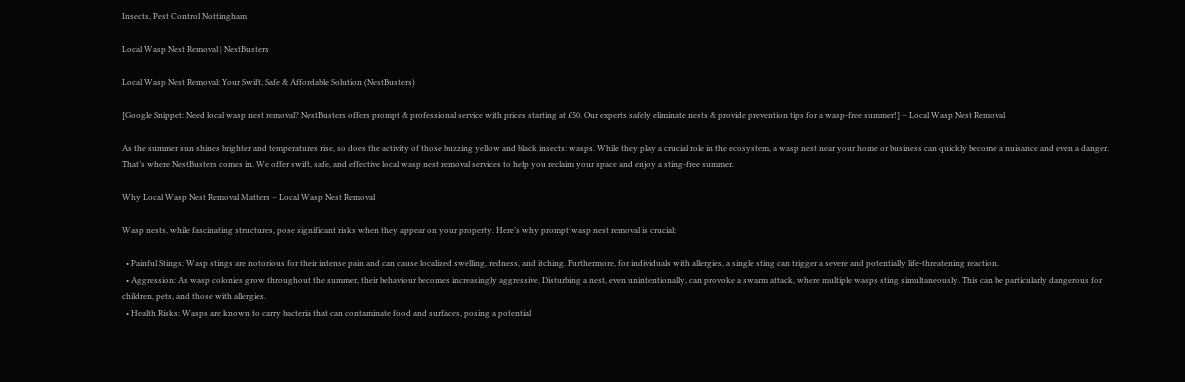Insects, Pest Control Nottingham

Local Wasp Nest Removal | NestBusters

Local Wasp Nest Removal: Your Swift, Safe & Affordable Solution (NestBusters)

[Google Snippet: Need local wasp nest removal? NestBusters offers prompt & professional service with prices starting at £50. Our experts safely eliminate nests & provide prevention tips for a wasp-free summer!] – Local Wasp Nest Removal

As the summer sun shines brighter and temperatures rise, so does the activity of those buzzing yellow and black insects: wasps. While they play a crucial role in the ecosystem, a wasp nest near your home or business can quickly become a nuisance and even a danger. That’s where NestBusters comes in. We offer swift, safe, and effective local wasp nest removal services to help you reclaim your space and enjoy a sting-free summer.

Why Local Wasp Nest Removal Matters – Local Wasp Nest Removal

Wasp nests, while fascinating structures, pose significant risks when they appear on your property. Here’s why prompt wasp nest removal is crucial:

  • Painful Stings: Wasp stings are notorious for their intense pain and can cause localized swelling, redness, and itching. Furthermore, for individuals with allergies, a single sting can trigger a severe and potentially life-threatening reaction.
  • Aggression: As wasp colonies grow throughout the summer, their behaviour becomes increasingly aggressive. Disturbing a nest, even unintentionally, can provoke a swarm attack, where multiple wasps sting simultaneously. This can be particularly dangerous for children, pets, and those with allergies.
  • Health Risks: Wasps are known to carry bacteria that can contaminate food and surfaces, posing a potential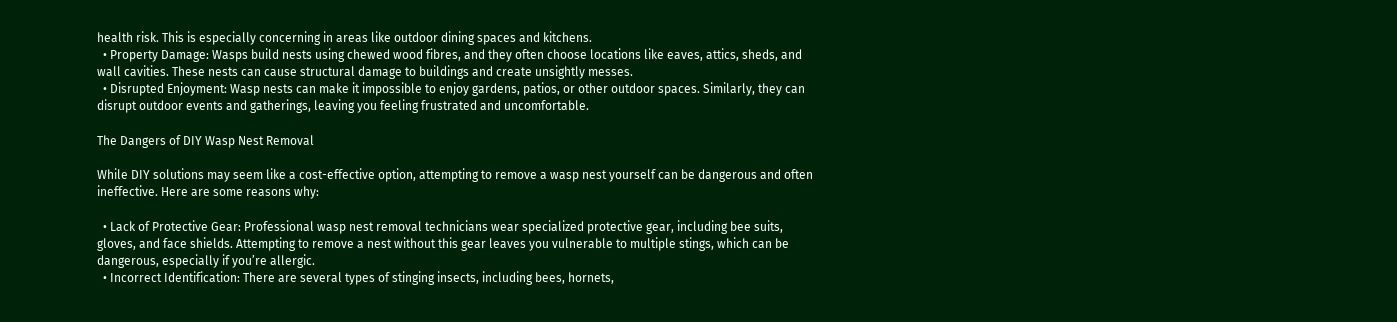health risk. This is especially concerning in areas like outdoor dining spaces and kitchens.
  • Property Damage: Wasps build nests using chewed wood fibres, and they often choose locations like eaves, attics, sheds, and wall cavities. These nests can cause structural damage to buildings and create unsightly messes.
  • Disrupted Enjoyment: Wasp nests can make it impossible to enjoy gardens, patios, or other outdoor spaces. Similarly, they can disrupt outdoor events and gatherings, leaving you feeling frustrated and uncomfortable.

The Dangers of DIY Wasp Nest Removal

While DIY solutions may seem like a cost-effective option, attempting to remove a wasp nest yourself can be dangerous and often ineffective. Here are some reasons why:

  • Lack of Protective Gear: Professional wasp nest removal technicians wear specialized protective gear, including bee suits, gloves, and face shields. Attempting to remove a nest without this gear leaves you vulnerable to multiple stings, which can be dangerous, especially if you’re allergic.
  • Incorrect Identification: There are several types of stinging insects, including bees, hornets,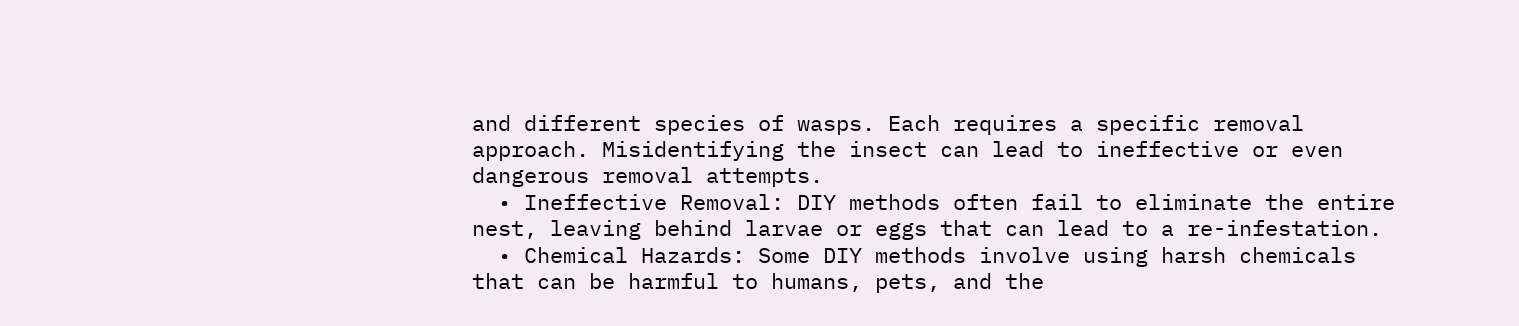and different species of wasps. Each requires a specific removal approach. Misidentifying the insect can lead to ineffective or even dangerous removal attempts.
  • Ineffective Removal: DIY methods often fail to eliminate the entire nest, leaving behind larvae or eggs that can lead to a re-infestation.
  • Chemical Hazards: Some DIY methods involve using harsh chemicals that can be harmful to humans, pets, and the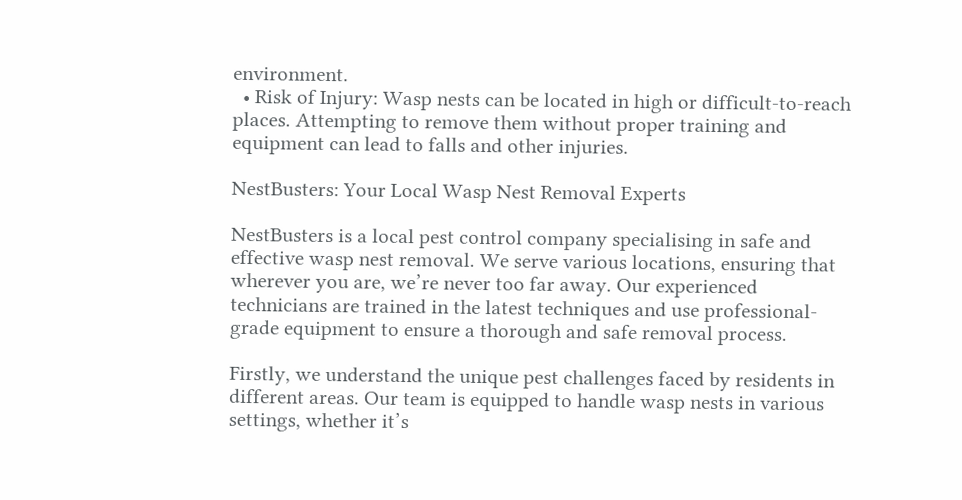environment.
  • Risk of Injury: Wasp nests can be located in high or difficult-to-reach places. Attempting to remove them without proper training and equipment can lead to falls and other injuries.

NestBusters: Your Local Wasp Nest Removal Experts

NestBusters is a local pest control company specialising in safe and effective wasp nest removal. We serve various locations, ensuring that wherever you are, we’re never too far away. Our experienced technicians are trained in the latest techniques and use professional-grade equipment to ensure a thorough and safe removal process.

Firstly, we understand the unique pest challenges faced by residents in different areas. Our team is equipped to handle wasp nests in various settings, whether it’s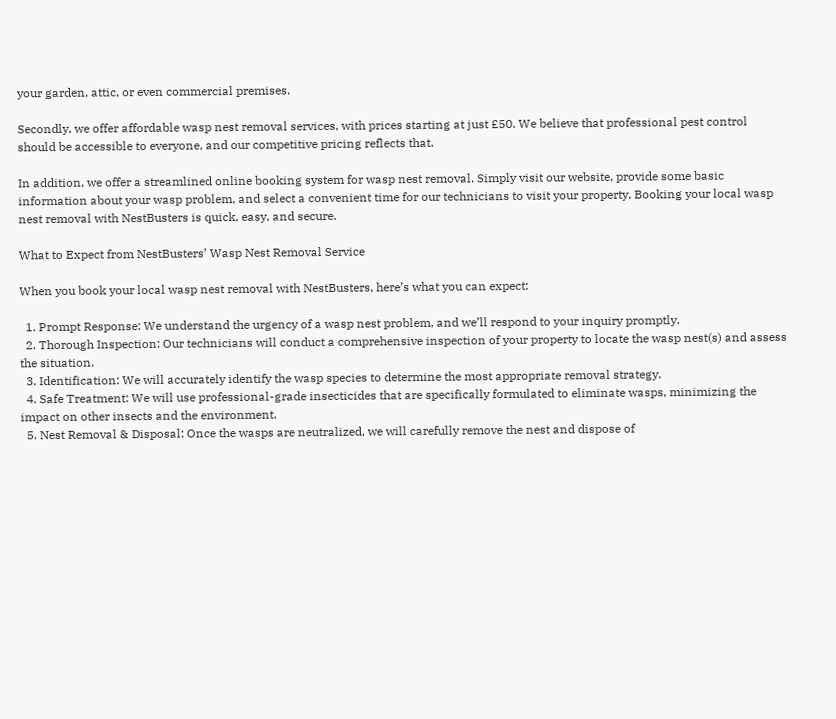your garden, attic, or even commercial premises.

Secondly, we offer affordable wasp nest removal services, with prices starting at just £50. We believe that professional pest control should be accessible to everyone, and our competitive pricing reflects that.

In addition, we offer a streamlined online booking system for wasp nest removal. Simply visit our website, provide some basic information about your wasp problem, and select a convenient time for our technicians to visit your property. Booking your local wasp nest removal with NestBusters is quick, easy, and secure.

What to Expect from NestBusters’ Wasp Nest Removal Service

When you book your local wasp nest removal with NestBusters, here’s what you can expect:

  1. Prompt Response: We understand the urgency of a wasp nest problem, and we’ll respond to your inquiry promptly.
  2. Thorough Inspection: Our technicians will conduct a comprehensive inspection of your property to locate the wasp nest(s) and assess the situation.
  3. Identification: We will accurately identify the wasp species to determine the most appropriate removal strategy.
  4. Safe Treatment: We will use professional-grade insecticides that are specifically formulated to eliminate wasps, minimizing the impact on other insects and the environment.
  5. Nest Removal & Disposal: Once the wasps are neutralized, we will carefully remove the nest and dispose of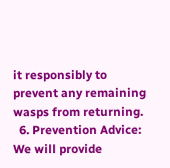it responsibly to prevent any remaining wasps from returning.
  6. Prevention Advice: We will provide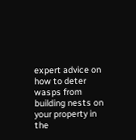expert advice on how to deter wasps from building nests on your property in the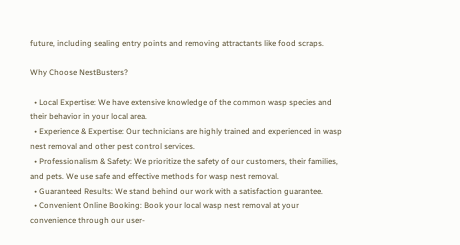future, including sealing entry points and removing attractants like food scraps.

Why Choose NestBusters?

  • Local Expertise: We have extensive knowledge of the common wasp species and their behavior in your local area.
  • Experience & Expertise: Our technicians are highly trained and experienced in wasp nest removal and other pest control services.
  • Professionalism & Safety: We prioritize the safety of our customers, their families, and pets. We use safe and effective methods for wasp nest removal.
  • Guaranteed Results: We stand behind our work with a satisfaction guarantee.
  • Convenient Online Booking: Book your local wasp nest removal at your convenience through our user-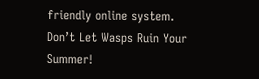friendly online system.
Don’t Let Wasps Ruin Your Summer!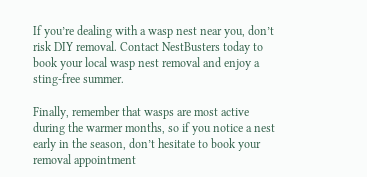If you’re dealing with a wasp nest near you, don’t risk DIY removal. Contact NestBusters today to book your local wasp nest removal and enjoy a sting-free summer.

Finally, remember that wasps are most active during the warmer months, so if you notice a nest early in the season, don’t hesitate to book your removal appointment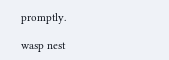promptly.

wasp nest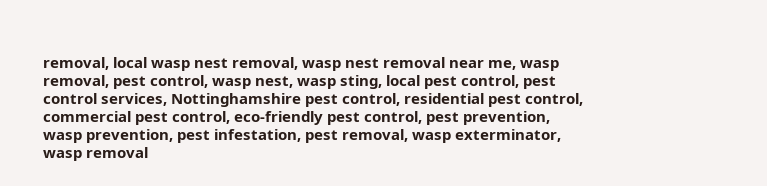removal, local wasp nest removal, wasp nest removal near me, wasp removal, pest control, wasp nest, wasp sting, local pest control, pest control services, Nottinghamshire pest control, residential pest control, commercial pest control, eco-friendly pest control, pest prevention, wasp prevention, pest infestation, pest removal, wasp exterminator, wasp removal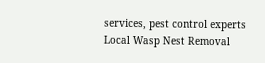services, pest control experts
Local Wasp Nest Removal